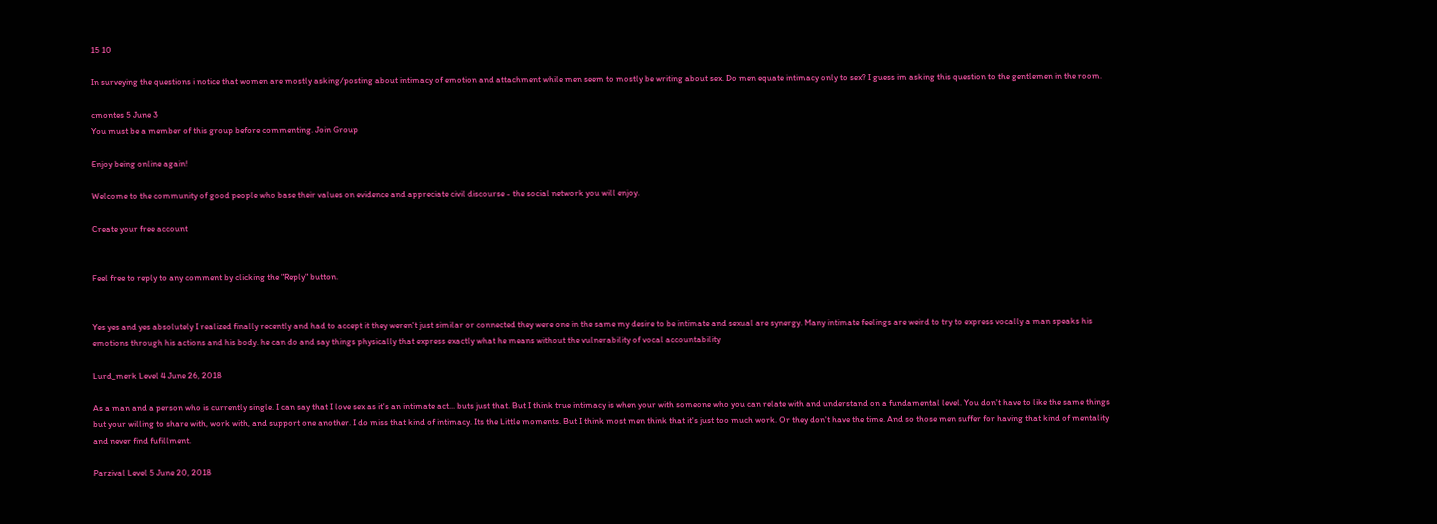15 10

In surveying the questions i notice that women are mostly asking/posting about intimacy of emotion and attachment while men seem to mostly be writing about sex. Do men equate intimacy only to sex? I guess im asking this question to the gentlemen in the room.

cmontes 5 June 3
You must be a member of this group before commenting. Join Group

Enjoy being online again!

Welcome to the community of good people who base their values on evidence and appreciate civil discourse - the social network you will enjoy.

Create your free account


Feel free to reply to any comment by clicking the "Reply" button.


Yes yes and yes absolutely I realized finally recently and had to accept it they weren't just similar or connected they were one in the same my desire to be intimate and sexual are synergy. Many intimate feelings are weird to try to express vocally a man speaks his emotions through his actions and his body. he can do and say things physically that express exactly what he means without the vulnerability of vocal accountability

Lurd_merk Level 4 June 26, 2018

As a man and a person who is currently single. I can say that I love sex as it's an intimate act... buts just that. But I think true intimacy is when your with someone who you can relate with and understand on a fundamental level. You don't have to like the same things but your willing to share with, work with, and support one another. I do miss that kind of intimacy. Its the Little moments. But I think most men think that it's just too much work. Or they don't have the time. And so those men suffer for having that kind of mentality and never find fufillment.

Parzival Level 5 June 20, 2018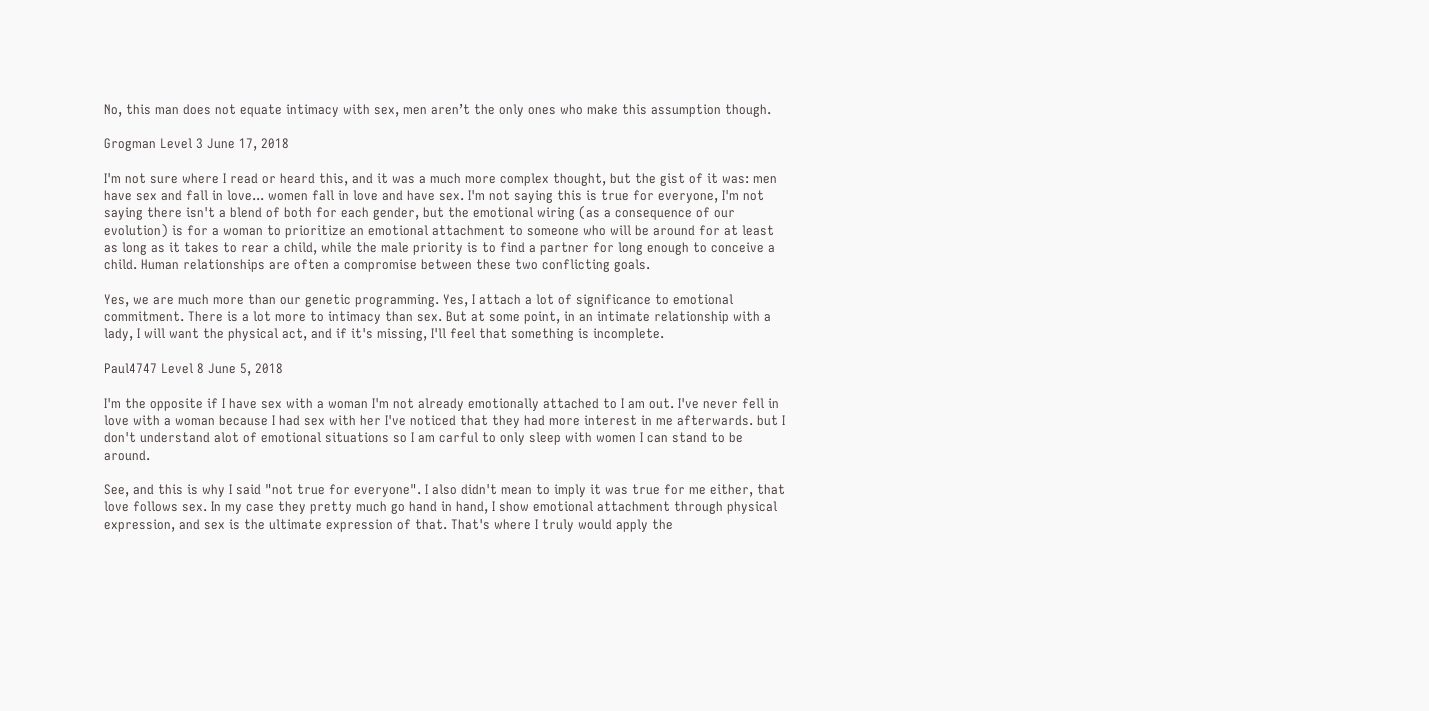No, this man does not equate intimacy with sex, men aren’t the only ones who make this assumption though.

Grogman Level 3 June 17, 2018

I'm not sure where I read or heard this, and it was a much more complex thought, but the gist of it was: men have sex and fall in love... women fall in love and have sex. I'm not saying this is true for everyone, I'm not saying there isn't a blend of both for each gender, but the emotional wiring (as a consequence of our evolution) is for a woman to prioritize an emotional attachment to someone who will be around for at least as long as it takes to rear a child, while the male priority is to find a partner for long enough to conceive a child. Human relationships are often a compromise between these two conflicting goals.

Yes, we are much more than our genetic programming. Yes, I attach a lot of significance to emotional commitment. There is a lot more to intimacy than sex. But at some point, in an intimate relationship with a lady, I will want the physical act, and if it's missing, I'll feel that something is incomplete.

Paul4747 Level 8 June 5, 2018

I'm the opposite if I have sex with a woman I'm not already emotionally attached to I am out. I've never fell in love with a woman because I had sex with her I've noticed that they had more interest in me afterwards. but I don't understand alot of emotional situations so I am carful to only sleep with women I can stand to be around.

See, and this is why I said "not true for everyone". I also didn't mean to imply it was true for me either, that love follows sex. In my case they pretty much go hand in hand, I show emotional attachment through physical expression, and sex is the ultimate expression of that. That's where I truly would apply the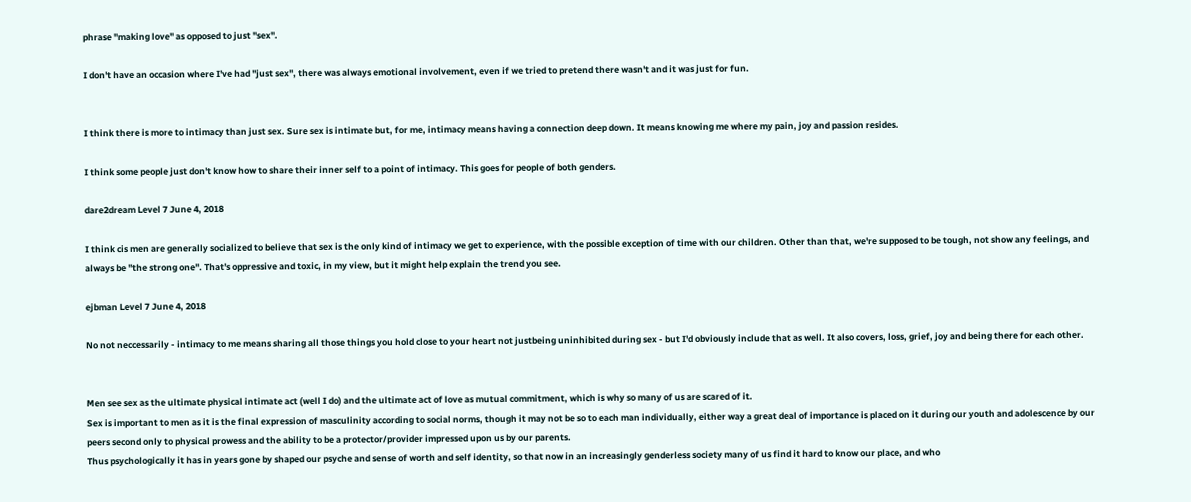phrase "making love" as opposed to just "sex".

I don't have an occasion where I've had "just sex", there was always emotional involvement, even if we tried to pretend there wasn't and it was just for fun.


I think there is more to intimacy than just sex. Sure sex is intimate but, for me, intimacy means having a connection deep down. It means knowing me where my pain, joy and passion resides.

I think some people just don't know how to share their inner self to a point of intimacy. This goes for people of both genders.

dare2dream Level 7 June 4, 2018

I think cis men are generally socialized to believe that sex is the only kind of intimacy we get to experience, with the possible exception of time with our children. Other than that, we're supposed to be tough, not show any feelings, and always be "the strong one". That's oppressive and toxic, in my view, but it might help explain the trend you see.

ejbman Level 7 June 4, 2018

No not neccessarily - intimacy to me means sharing all those things you hold close to your heart not justbeing uninhibited during sex - but I'd obviously include that as well. It also covers, loss, grief, joy and being there for each other.


Men see sex as the ultimate physical intimate act (well I do) and the ultimate act of love as mutual commitment, which is why so many of us are scared of it.
Sex is important to men as it is the final expression of masculinity according to social norms, though it may not be so to each man individually, either way a great deal of importance is placed on it during our youth and adolescence by our peers second only to physical prowess and the ability to be a protector/provider impressed upon us by our parents.
Thus psychologically it has in years gone by shaped our psyche and sense of worth and self identity, so that now in an increasingly genderless society many of us find it hard to know our place, and who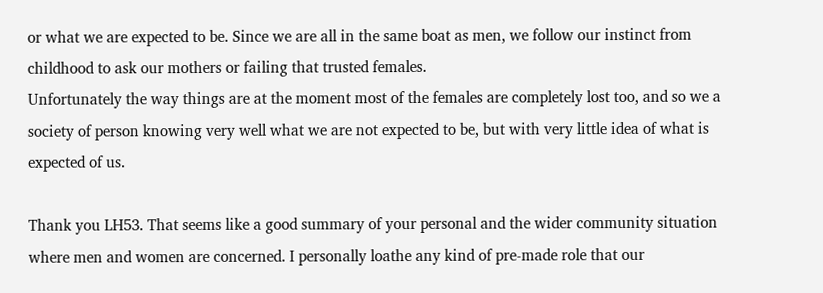or what we are expected to be. Since we are all in the same boat as men, we follow our instinct from childhood to ask our mothers or failing that trusted females.
Unfortunately the way things are at the moment most of the females are completely lost too, and so we a society of person knowing very well what we are not expected to be, but with very little idea of what is expected of us.

Thank you LH53. That seems like a good summary of your personal and the wider community situation where men and women are concerned. I personally loathe any kind of pre-made role that our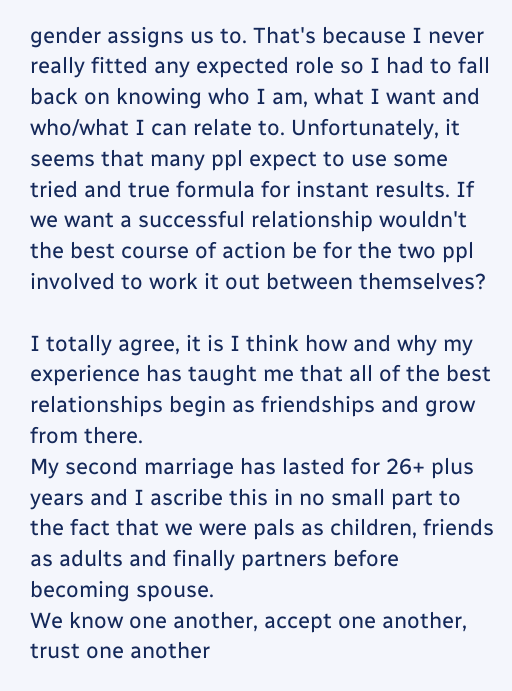gender assigns us to. That's because I never really fitted any expected role so I had to fall back on knowing who I am, what I want and who/what I can relate to. Unfortunately, it seems that many ppl expect to use some tried and true formula for instant results. If we want a successful relationship wouldn't the best course of action be for the two ppl involved to work it out between themselves?

I totally agree, it is I think how and why my experience has taught me that all of the best relationships begin as friendships and grow from there.
My second marriage has lasted for 26+ plus years and I ascribe this in no small part to the fact that we were pals as children, friends as adults and finally partners before becoming spouse.
We know one another, accept one another, trust one another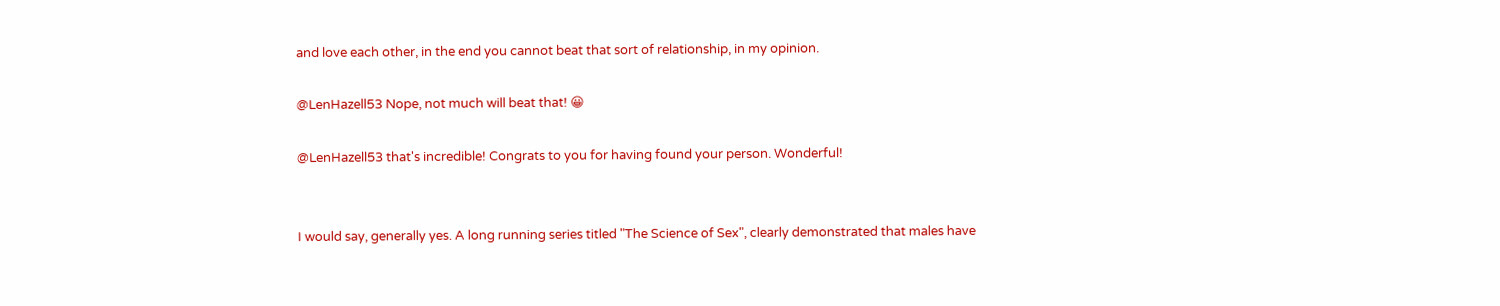and love each other, in the end you cannot beat that sort of relationship, in my opinion.

@LenHazell53 Nope, not much will beat that! 😀

@LenHazell53 that's incredible! Congrats to you for having found your person. Wonderful!


I would say, generally yes. A long running series titled "The Science of Sex", clearly demonstrated that males have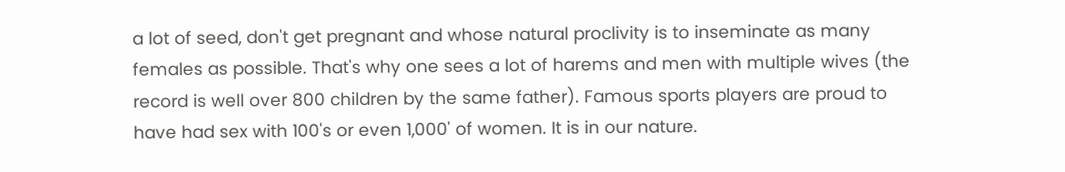a lot of seed, don't get pregnant and whose natural proclivity is to inseminate as many females as possible. That's why one sees a lot of harems and men with multiple wives (the record is well over 800 children by the same father). Famous sports players are proud to have had sex with 100's or even 1,000' of women. It is in our nature.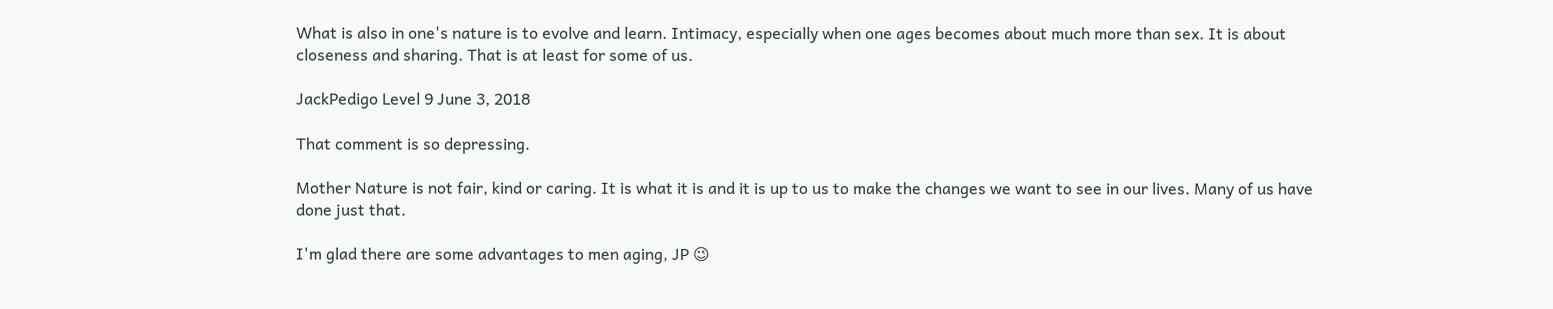What is also in one's nature is to evolve and learn. Intimacy, especially when one ages becomes about much more than sex. It is about closeness and sharing. That is at least for some of us.

JackPedigo Level 9 June 3, 2018

That comment is so depressing.

Mother Nature is not fair, kind or caring. It is what it is and it is up to us to make the changes we want to see in our lives. Many of us have done just that.

I'm glad there are some advantages to men aging, JP 😉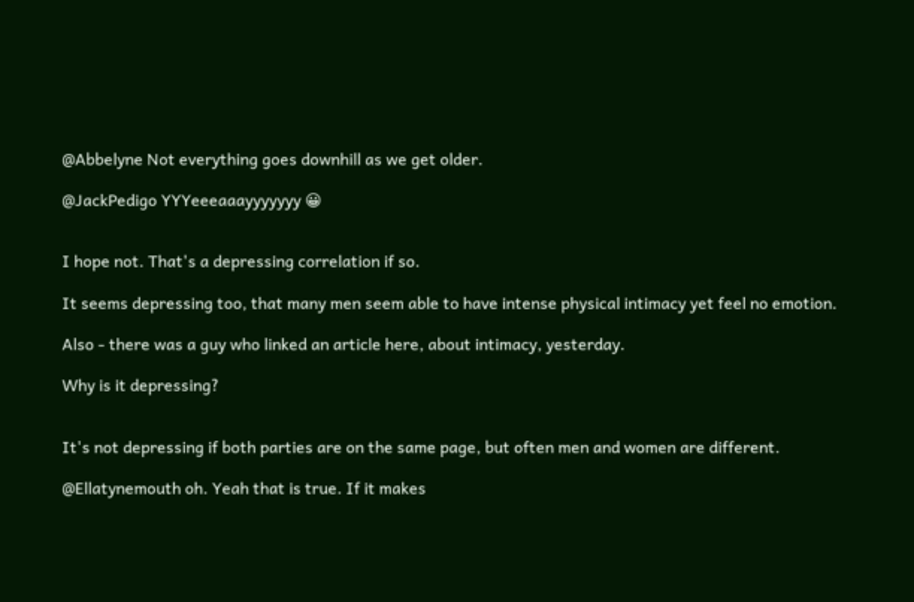@Abbelyne Not everything goes downhill as we get older.

@JackPedigo YYYeeeaaayyyyyyy 😀


I hope not. That's a depressing correlation if so.

It seems depressing too, that many men seem able to have intense physical intimacy yet feel no emotion.

Also - there was a guy who linked an article here, about intimacy, yesterday.

Why is it depressing?


It's not depressing if both parties are on the same page, but often men and women are different.

@Ellatynemouth oh. Yeah that is true. If it makes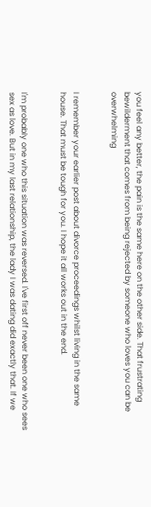you feel any better, the pain is the same here on the other side. That frustrating bewilderment that comes from being rejected by someone who loves you can be overwhelming


I remember your earlier post about divorce proceedings whilst living in the same house. That must be tough for you. I hope it all works out in the end.


I'm probably one who this situation was reversed. I've first off never been one who sees sex as love. But in my last relationship, the lady I was dating did exactly that. If we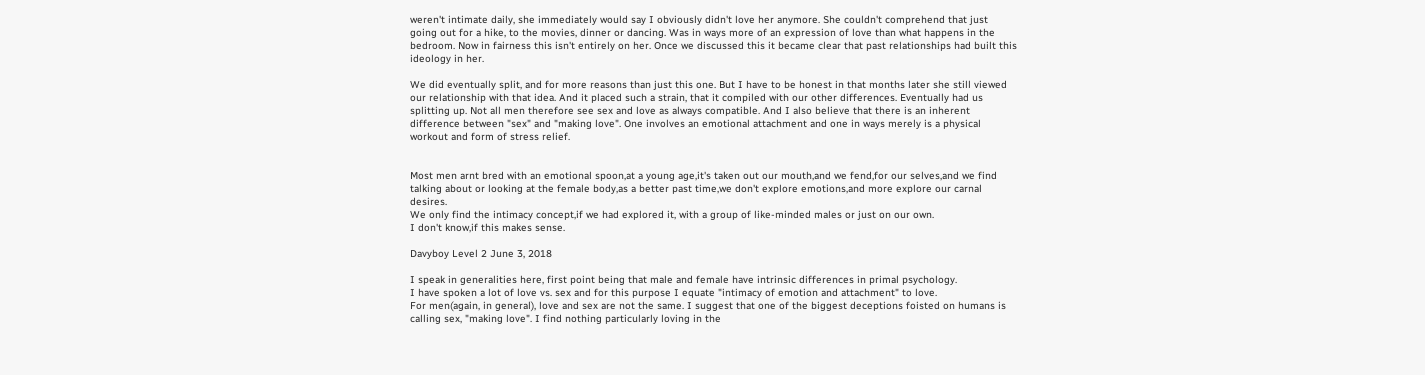weren't intimate daily, she immediately would say I obviously didn't love her anymore. She couldn't comprehend that just going out for a hike, to the movies, dinner or dancing. Was in ways more of an expression of love than what happens in the bedroom. Now in fairness this isn't entirely on her. Once we discussed this it became clear that past relationships had built this ideology in her.

We did eventually split, and for more reasons than just this one. But I have to be honest in that months later she still viewed our relationship with that idea. And it placed such a strain, that it compiled with our other differences. Eventually had us splitting up. Not all men therefore see sex and love as always compatible. And I also believe that there is an inherent difference between "sex" and "making love". One involves an emotional attachment and one in ways merely is a physical workout and form of stress relief.


Most men arnt bred with an emotional spoon,at a young age,it's taken out our mouth,and we fend,for our selves,and we find talking about or looking at the female body,as a better past time,we don't explore emotions,and more explore our carnal desires.
We only find the intimacy concept,if we had explored it, with a group of like-minded males or just on our own.
I don't know,if this makes sense.

Davyboy Level 2 June 3, 2018

I speak in generalities here, first point being that male and female have intrinsic differences in primal psychology.
I have spoken a lot of love vs. sex and for this purpose I equate "intimacy of emotion and attachment" to love.
For men(again, in general), love and sex are not the same. I suggest that one of the biggest deceptions foisted on humans is calling sex, "making love". I find nothing particularly loving in the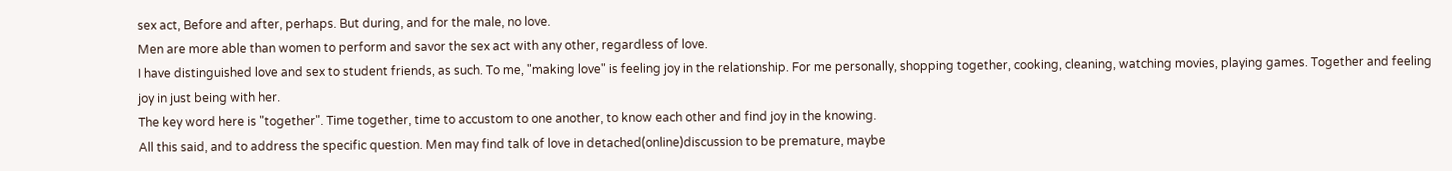sex act, Before and after, perhaps. But during, and for the male, no love.
Men are more able than women to perform and savor the sex act with any other, regardless of love.
I have distinguished love and sex to student friends, as such. To me, "making love" is feeling joy in the relationship. For me personally, shopping together, cooking, cleaning, watching movies, playing games. Together and feeling joy in just being with her.
The key word here is "together". Time together, time to accustom to one another, to know each other and find joy in the knowing.
All this said, and to address the specific question. Men may find talk of love in detached(online)discussion to be premature, maybe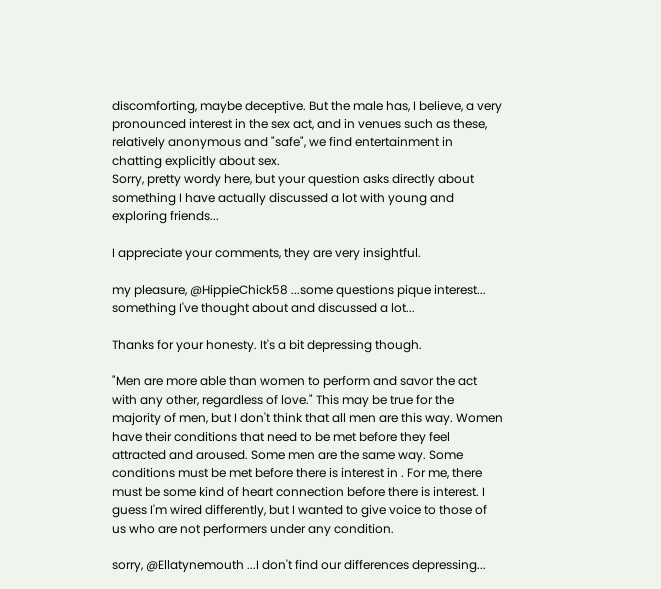discomforting, maybe deceptive. But the male has, I believe, a very pronounced interest in the sex act, and in venues such as these, relatively anonymous and "safe", we find entertainment in chatting explicitly about sex.
Sorry, pretty wordy here, but your question asks directly about something I have actually discussed a lot with young and exploring friends...

I appreciate your comments, they are very insightful.

my pleasure, @HippieChick58 ...some questions pique interest... something I've thought about and discussed a lot...

Thanks for your honesty. It's a bit depressing though.

"Men are more able than women to perform and savor the act with any other, regardless of love." This may be true for the majority of men, but I don't think that all men are this way. Women have their conditions that need to be met before they feel attracted and aroused. Some men are the same way. Some conditions must be met before there is interest in . For me, there must be some kind of heart connection before there is interest. I guess I'm wired differently, but I wanted to give voice to those of us who are not performers under any condition.

sorry, @Ellatynemouth ...I don't find our differences depressing...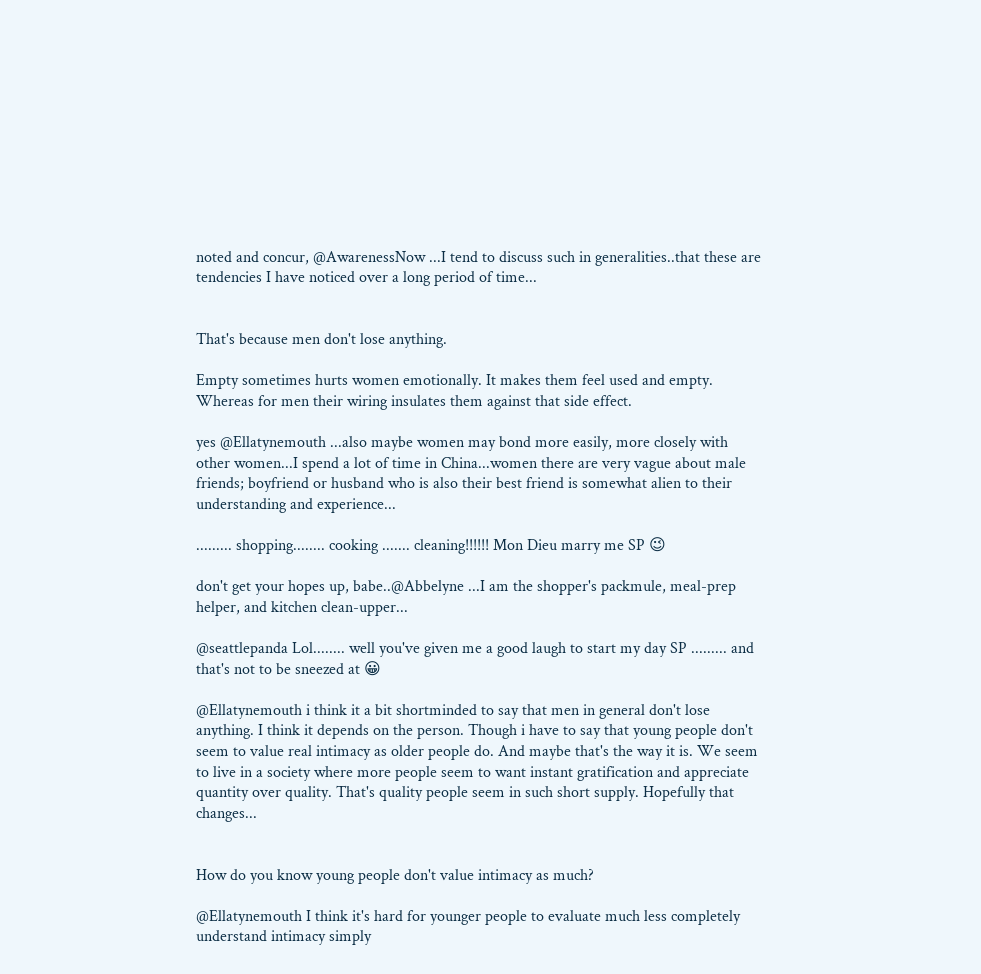noted and concur, @AwarenessNow ...I tend to discuss such in generalities..that these are tendencies I have noticed over a long period of time...


That's because men don't lose anything.

Empty sometimes hurts women emotionally. It makes them feel used and empty. Whereas for men their wiring insulates them against that side effect.

yes @Ellatynemouth ...also maybe women may bond more easily, more closely with other women...I spend a lot of time in China...women there are very vague about male friends; boyfriend or husband who is also their best friend is somewhat alien to their understanding and experience...

......... shopping........ cooking ....... cleaning!!!!!! Mon Dieu marry me SP 😉

don't get your hopes up, babe..@Abbelyne ...I am the shopper's packmule, meal-prep helper, and kitchen clean-upper...

@seattlepanda Lol........ well you've given me a good laugh to start my day SP ......... and that's not to be sneezed at 😀

@Ellatynemouth i think it a bit shortminded to say that men in general don't lose anything. I think it depends on the person. Though i have to say that young people don't seem to value real intimacy as older people do. And maybe that's the way it is. We seem to live in a society where more people seem to want instant gratification and appreciate quantity over quality. That's quality people seem in such short supply. Hopefully that changes...


How do you know young people don't value intimacy as much?

@Ellatynemouth I think it's hard for younger people to evaluate much less completely understand intimacy simply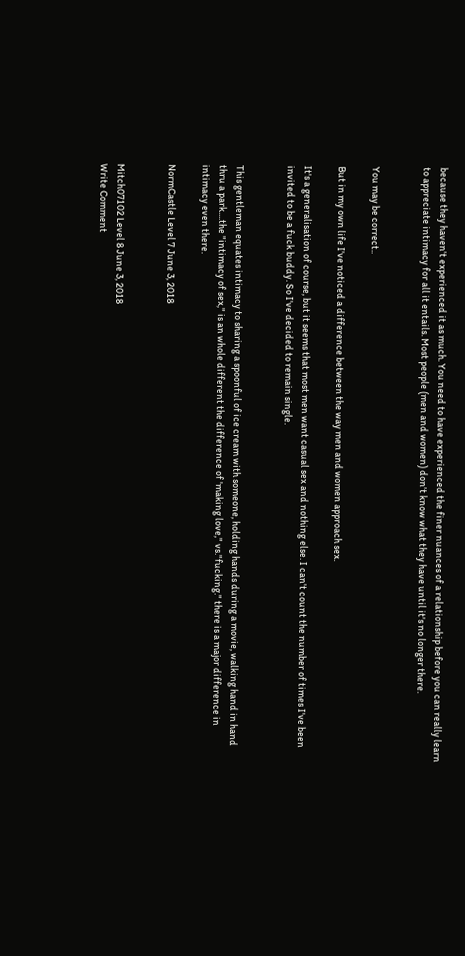because they haven't experienced it as much. You need to have experienced the finer nuances of a relationship before you can really learn to appreciate intimacy for all it entails. Most people (men and women) don't know what they have until it's no longer there.


You may be correct..

But in my own life I've noticed a difference between the way men and women approach sex.

It's a generalisation of course, but it seems that most men want casual sex and nothing else. I can't count the number of times I've been invited to be a fuck buddy. So I've decided to remain single.


This gentleman equates intimacy to sharing a spoonful of ice cream with someone, holding hands during a movie, walking hand in hand thru a park....the "intimacy of sex," is an whole different the difference of 'making love," vs."fucking." there is a major difference in intimacy even there.

NormCastle Level 7 June 3, 2018


Mitch07102 Level 8 June 3, 2018
Write Comment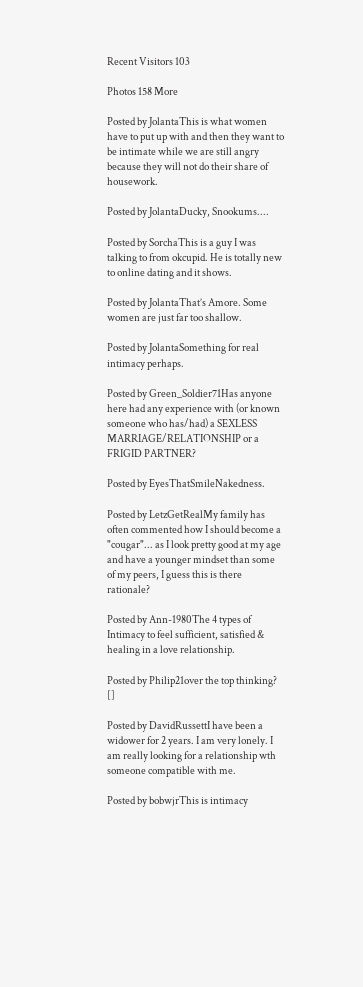Recent Visitors 103

Photos 158 More

Posted by JolantaThis is what women have to put up with and then they want to be intimate while we are still angry because they will not do their share of housework.

Posted by JolantaDucky, Snookums....

Posted by SorchaThis is a guy I was talking to from okcupid. He is totally new to online dating and it shows.

Posted by JolantaThat’s Amore. Some women are just far too shallow.

Posted by JolantaSomething for real intimacy perhaps.

Posted by Green_Soldier71Has anyone here had any experience with (or known someone who has/had) a SEXLESS MARRIAGE/RELATIONSHIP or a FRIGID PARTNER?

Posted by EyesThatSmileNakedness.

Posted by LetzGetRealMy family has often commented how I should become a "cougar"... as I look pretty good at my age and have a younger mindset than some of my peers, I guess this is there rationale?

Posted by Ann-1980The 4 types of Intimacy to feel sufficient, satisfied & healing in a love relationship.

Posted by Philip21over the top thinking? []

Posted by DavidRussettI have been a widower for 2 years. I am very lonely. I am really looking for a relationship wth someone compatible with me.

Posted by bobwjrThis is intimacy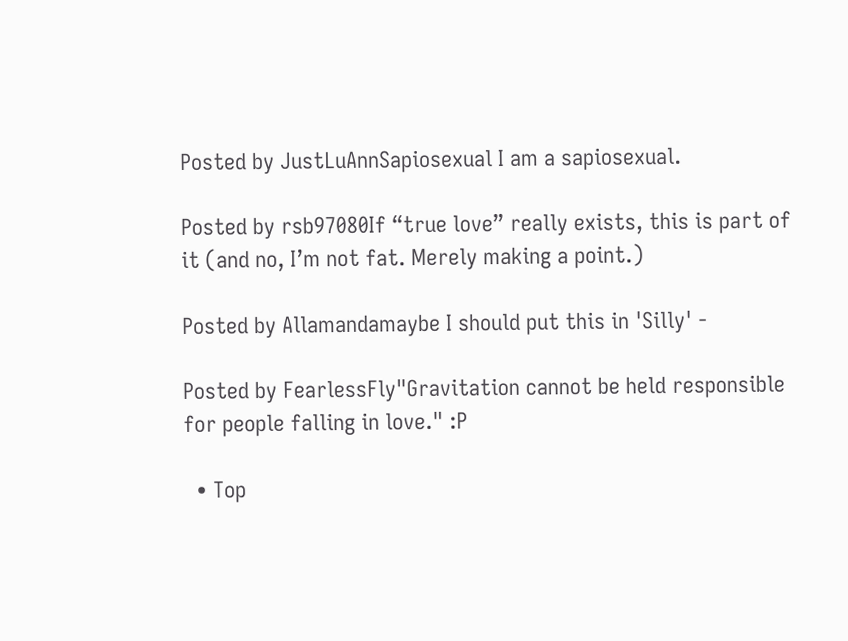Posted by JustLuAnnSapiosexual I am a sapiosexual.

Posted by rsb97080If “true love” really exists, this is part of it (and no, I’m not fat. Merely making a point.)

Posted by Allamandamaybe I should put this in 'Silly' -

Posted by FearlessFly"Gravitation cannot be held responsible for people falling in love." :P

  • Top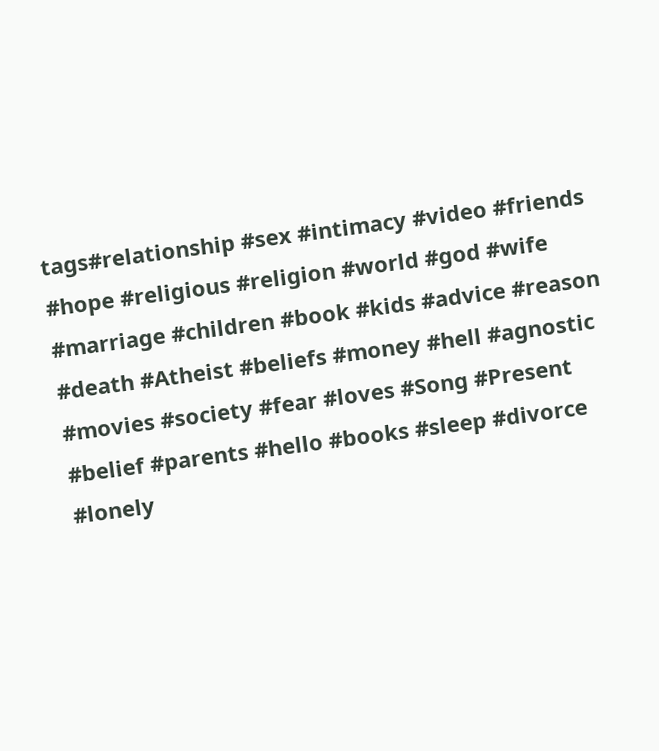tags#relationship #sex #intimacy #video #friends #hope #religious #religion #world #god #wife #marriage #children #book #kids #advice #reason #death #Atheist #beliefs #money #hell #agnostic #movies #society #fear #loves #Song #Present #belief #parents #hello #books #sleep #divorce #lonely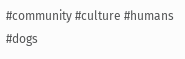#community #culture #humans #dogs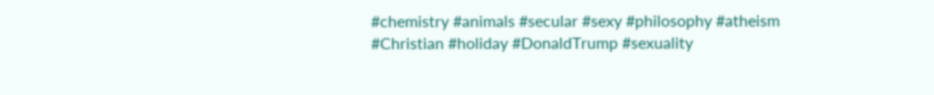#chemistry #animals #secular #sexy #philosophy #atheism #Christian #holiday #DonaldTrump #sexuality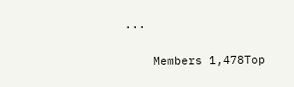...

    Members 1,478Top